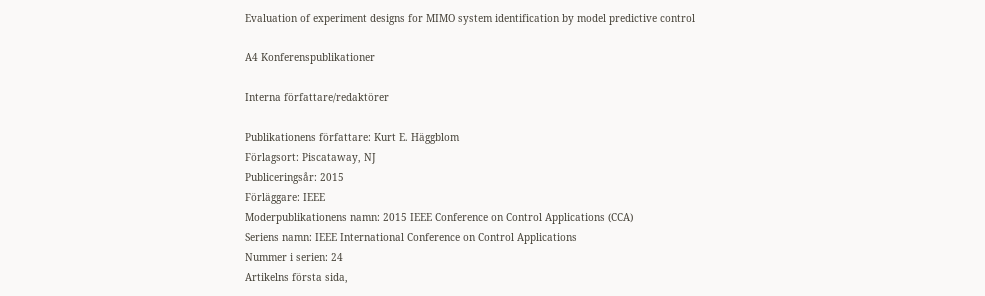Evaluation of experiment designs for MIMO system identification by model predictive control

A4 Konferenspublikationer

Interna författare/redaktörer

Publikationens författare: Kurt E. Häggblom
Förlagsort: Piscataway, NJ
Publiceringsår: 2015
Förläggare: IEEE
Moderpublikationens namn: 2015 IEEE Conference on Control Applications (CCA)
Seriens namn: IEEE International Conference on Control Applications
Nummer i serien: 24
Artikelns första sida,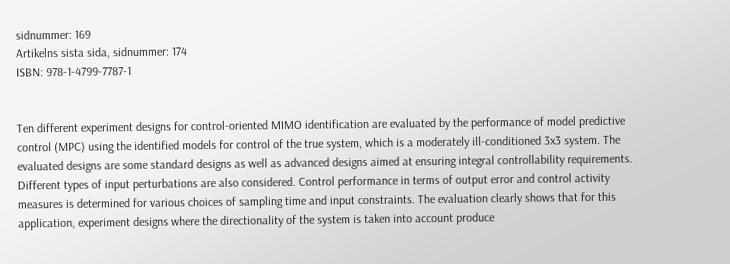sidnummer: 169
Artikelns sista sida, sidnummer: 174
ISBN: 978-1-4799-7787-1


Ten different experiment designs for control-oriented MIMO identification are evaluated by the performance of model predictive control (MPC) using the identified models for control of the true system, which is a moderately ill-conditioned 3x3 system. The evaluated designs are some standard designs as well as advanced designs aimed at ensuring integral controllability requirements. Different types of input perturbations are also considered. Control performance in terms of output error and control activity measures is determined for various choices of sampling time and input constraints. The evaluation clearly shows that for this application, experiment designs where the directionality of the system is taken into account produce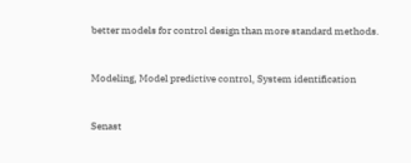better models for control design than more standard methods.


Modeling, Model predictive control, System identification


Senast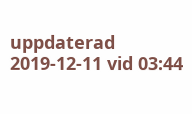uppdaterad 2019-12-11 vid 03:44